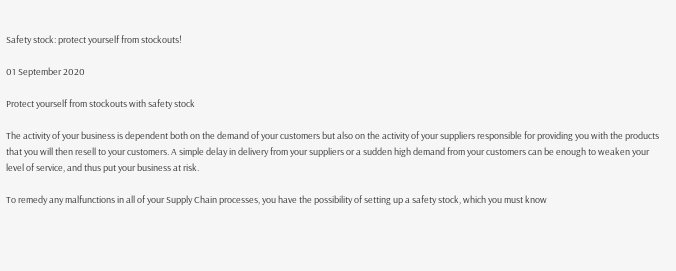Safety stock: protect yourself from stockouts!

01 September 2020

Protect yourself from stockouts with safety stock

The activity of your business is dependent both on the demand of your customers but also on the activity of your suppliers responsible for providing you with the products that you will then resell to your customers. A simple delay in delivery from your suppliers or a sudden high demand from your customers can be enough to weaken your level of service, and thus put your business at risk.

To remedy any malfunctions in all of your Supply Chain processes, you have the possibility of setting up a safety stock, which you must know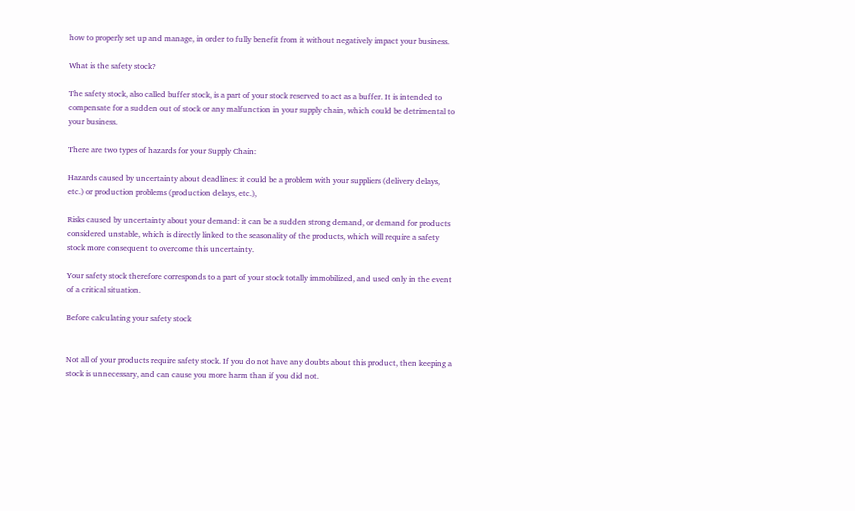how to properly set up and manage, in order to fully benefit from it without negatively impact your business.

What is the safety stock?

The safety stock, also called buffer stock, is a part of your stock reserved to act as a buffer. It is intended to compensate for a sudden out of stock or any malfunction in your supply chain, which could be detrimental to your business.

There are two types of hazards for your Supply Chain:

Hazards caused by uncertainty about deadlines: it could be a problem with your suppliers (delivery delays, etc.) or production problems (production delays, etc.),

Risks caused by uncertainty about your demand: it can be a sudden strong demand, or demand for products considered unstable, which is directly linked to the seasonality of the products, which will require a safety stock more consequent to overcome this uncertainty.

Your safety stock therefore corresponds to a part of your stock totally immobilized, and used only in the event of a critical situation.

Before calculating your safety stock


Not all of your products require safety stock. If you do not have any doubts about this product, then keeping a stock is unnecessary, and can cause you more harm than if you did not.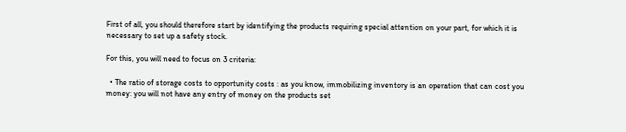First of all, you should therefore start by identifying the products requiring special attention on your part, for which it is necessary to set up a safety stock.

For this, you will need to focus on 3 criteria:

  • The ratio of storage costs to opportunity costs : as you know, immobilizing inventory is an operation that can cost you money: you will not have any entry of money on the products set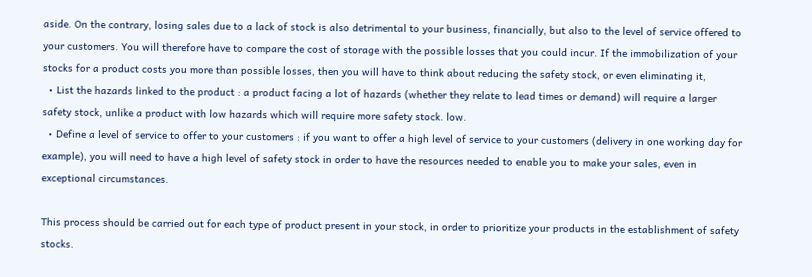aside. On the contrary, losing sales due to a lack of stock is also detrimental to your business, financially, but also to the level of service offered to your customers. You will therefore have to compare the cost of storage with the possible losses that you could incur. If the immobilization of your stocks for a product costs you more than possible losses, then you will have to think about reducing the safety stock, or even eliminating it,
  • List the hazards linked to the product : a product facing a lot of hazards (whether they relate to lead times or demand) will require a larger safety stock, unlike a product with low hazards which will require more safety stock. low.
  • Define a level of service to offer to your customers : if you want to offer a high level of service to your customers (delivery in one working day for example), you will need to have a high level of safety stock in order to have the resources needed to enable you to make your sales, even in exceptional circumstances.

This process should be carried out for each type of product present in your stock, in order to prioritize your products in the establishment of safety stocks.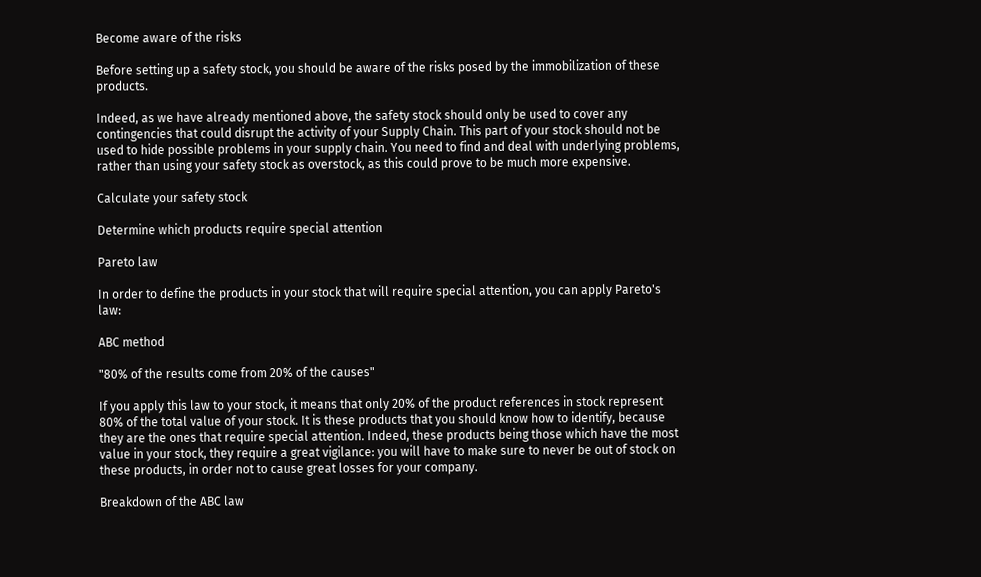Become aware of the risks

Before setting up a safety stock, you should be aware of the risks posed by the immobilization of these products.

Indeed, as we have already mentioned above, the safety stock should only be used to cover any contingencies that could disrupt the activity of your Supply Chain. This part of your stock should not be used to hide possible problems in your supply chain. You need to find and deal with underlying problems, rather than using your safety stock as overstock, as this could prove to be much more expensive.

Calculate your safety stock

Determine which products require special attention

Pareto law

In order to define the products in your stock that will require special attention, you can apply Pareto's law:

ABC method

"80% of the results come from 20% of the causes"

If you apply this law to your stock, it means that only 20% of the product references in stock represent 80% of the total value of your stock. It is these products that you should know how to identify, because they are the ones that require special attention. Indeed, these products being those which have the most value in your stock, they require a great vigilance: you will have to make sure to never be out of stock on these products, in order not to cause great losses for your company.

Breakdown of the ABC law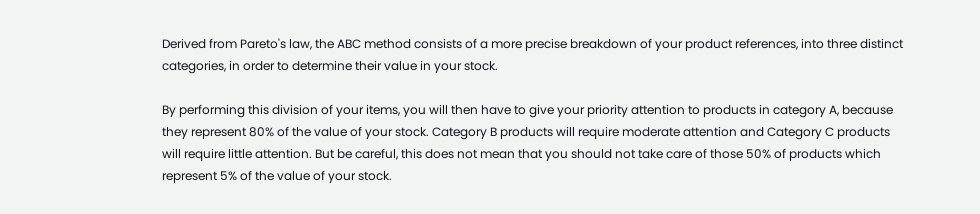Derived from Pareto's law, the ABC method consists of a more precise breakdown of your product references, into three distinct categories, in order to determine their value in your stock.

By performing this division of your items, you will then have to give your priority attention to products in category A, because they represent 80% of the value of your stock. Category B products will require moderate attention and Category C products will require little attention. But be careful, this does not mean that you should not take care of those 50% of products which represent 5% of the value of your stock.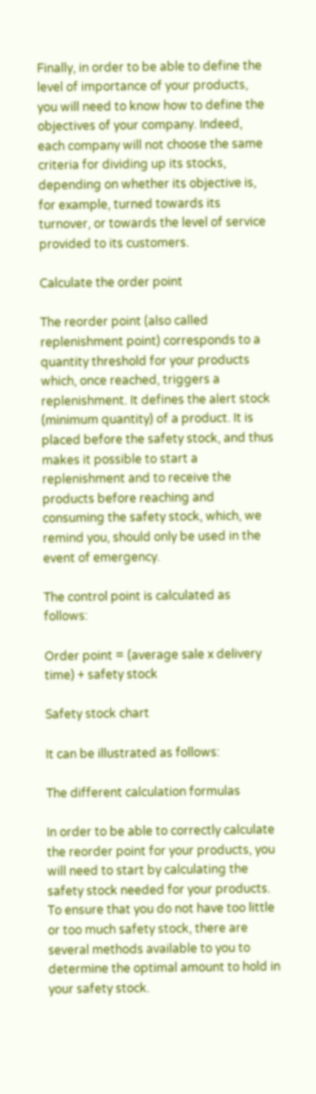Finally, in order to be able to define the level of importance of your products, you will need to know how to define the objectives of your company. Indeed, each company will not choose the same criteria for dividing up its stocks, depending on whether its objective is, for example, turned towards its turnover, or towards the level of service provided to its customers.

Calculate the order point

The reorder point (also called replenishment point) corresponds to a quantity threshold for your products which, once reached, triggers a replenishment. It defines the alert stock (minimum quantity) of a product. It is placed before the safety stock, and thus makes it possible to start a replenishment and to receive the products before reaching and consuming the safety stock, which, we remind you, should only be used in the event of emergency.

The control point is calculated as follows:

Order point = (average sale x delivery time) + safety stock

Safety stock chart

It can be illustrated as follows:

The different calculation formulas

In order to be able to correctly calculate the reorder point for your products, you will need to start by calculating the safety stock needed for your products. To ensure that you do not have too little or too much safety stock, there are several methods available to you to determine the optimal amount to hold in your safety stock.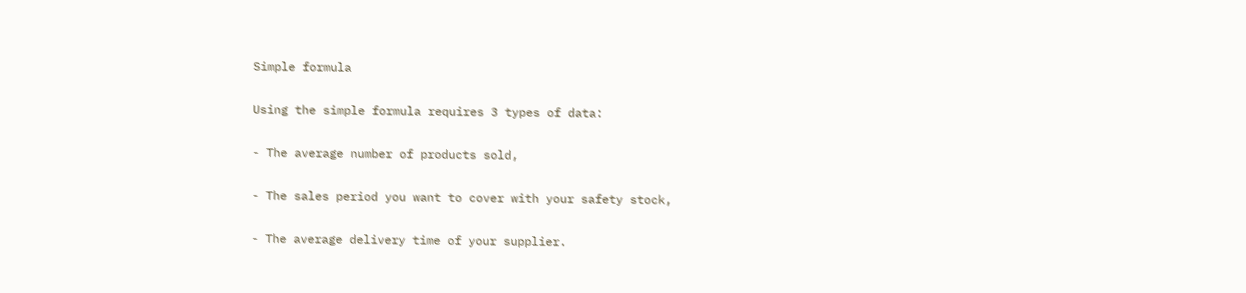Simple formula

Using the simple formula requires 3 types of data:

- The average number of products sold,

- The sales period you want to cover with your safety stock,

- The average delivery time of your supplier.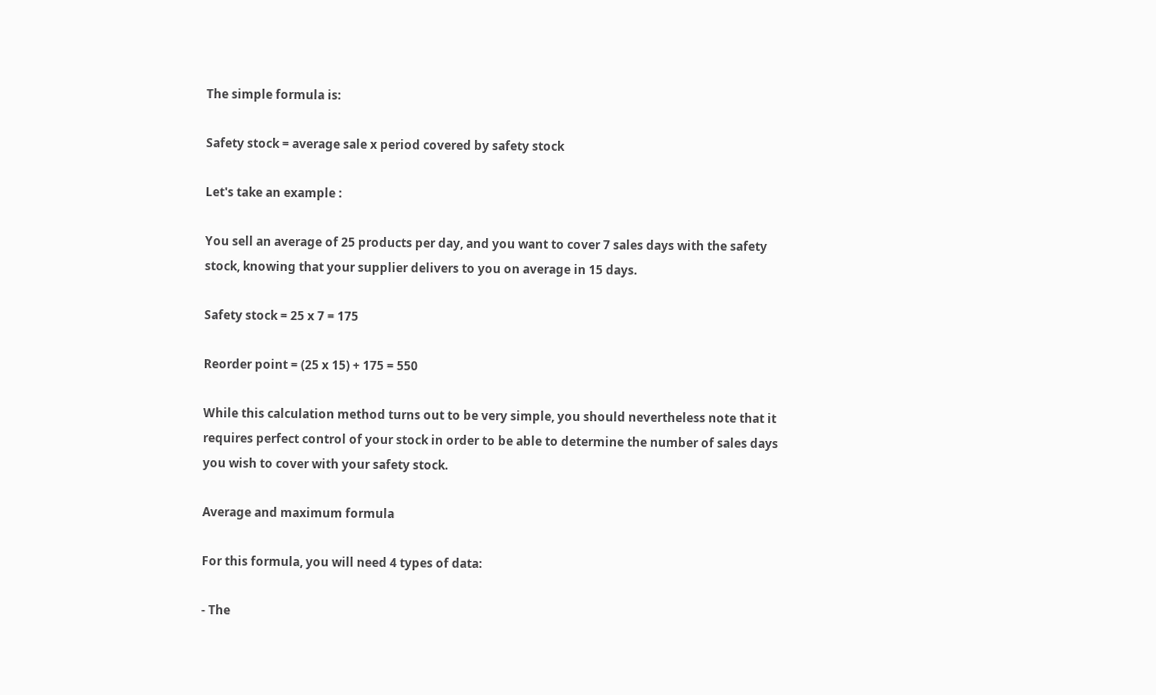The simple formula is:

Safety stock = average sale x period covered by safety stock

Let's take an example :

You sell an average of 25 products per day, and you want to cover 7 sales days with the safety stock, knowing that your supplier delivers to you on average in 15 days.

Safety stock = 25 x 7 = 175

Reorder point = (25 x 15) + 175 = 550

While this calculation method turns out to be very simple, you should nevertheless note that it requires perfect control of your stock in order to be able to determine the number of sales days you wish to cover with your safety stock.

Average and maximum formula

For this formula, you will need 4 types of data:

- The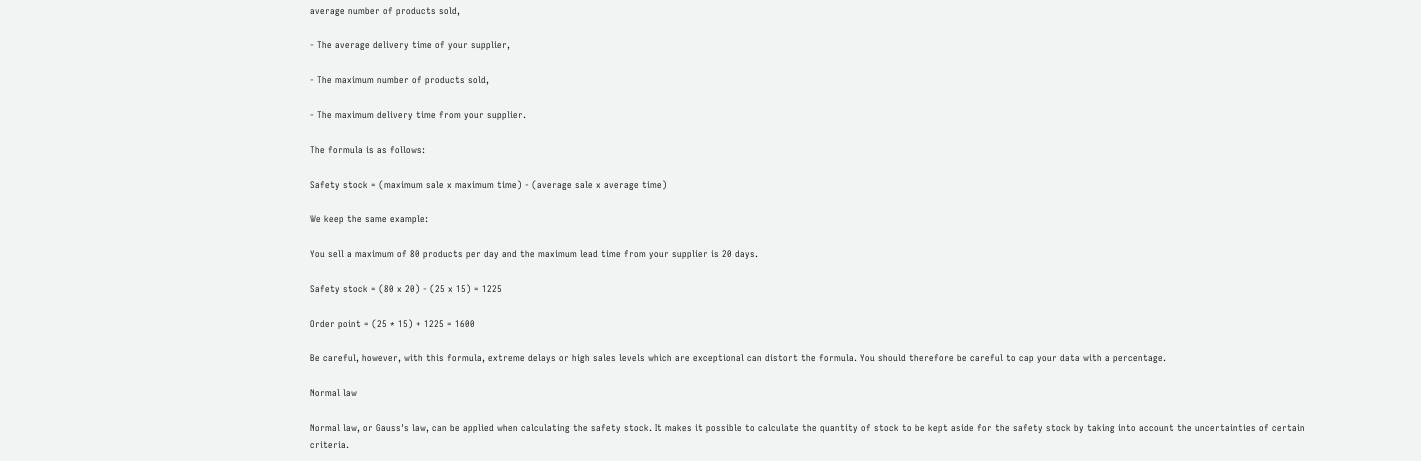average number of products sold,

- The average delivery time of your supplier,

- The maximum number of products sold,

- The maximum delivery time from your supplier.

The formula is as follows:

Safety stock = (maximum sale x maximum time) - (average sale x average time)

We keep the same example:

You sell a maximum of 80 products per day and the maximum lead time from your supplier is 20 days.

Safety stock = (80 x 20) - (25 x 15) = 1225

Order point = (25 * 15) + 1225 = 1600

Be careful, however, with this formula, extreme delays or high sales levels which are exceptional can distort the formula. You should therefore be careful to cap your data with a percentage.

Normal law

Normal law, or Gauss's law, can be applied when calculating the safety stock. It makes it possible to calculate the quantity of stock to be kept aside for the safety stock by taking into account the uncertainties of certain criteria.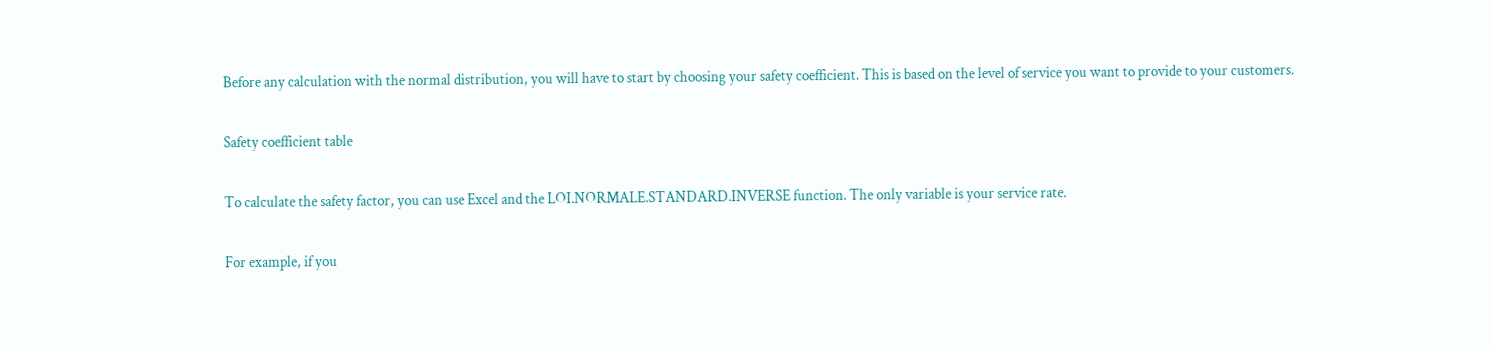Before any calculation with the normal distribution, you will have to start by choosing your safety coefficient. This is based on the level of service you want to provide to your customers.

Safety coefficient table

To calculate the safety factor, you can use Excel and the LOI.NORMALE.STANDARD.INVERSE function. The only variable is your service rate.

For example, if you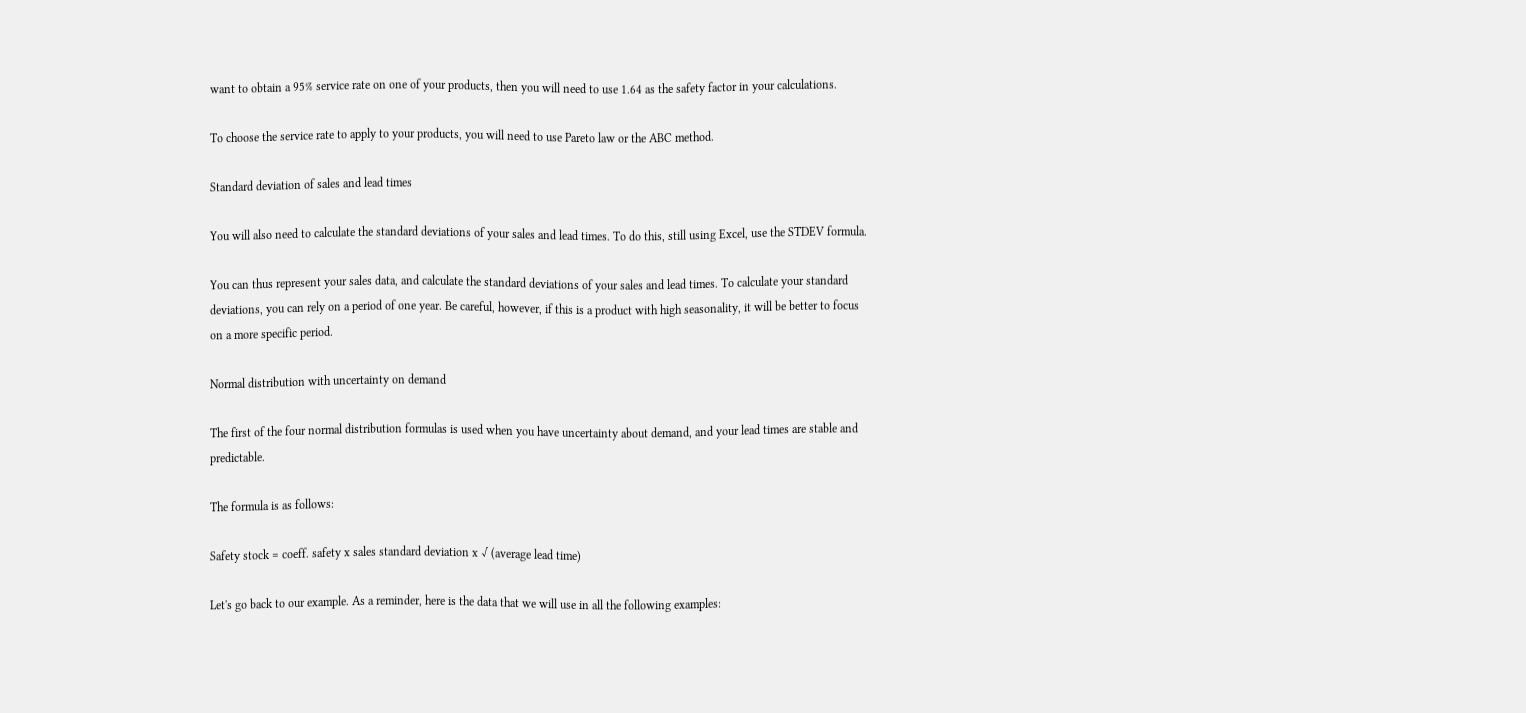want to obtain a 95% service rate on one of your products, then you will need to use 1.64 as the safety factor in your calculations.

To choose the service rate to apply to your products, you will need to use Pareto law or the ABC method.

Standard deviation of sales and lead times

You will also need to calculate the standard deviations of your sales and lead times. To do this, still using Excel, use the STDEV formula.

You can thus represent your sales data, and calculate the standard deviations of your sales and lead times. To calculate your standard deviations, you can rely on a period of one year. Be careful, however, if this is a product with high seasonality, it will be better to focus on a more specific period.

Normal distribution with uncertainty on demand

The first of the four normal distribution formulas is used when you have uncertainty about demand, and your lead times are stable and predictable.

The formula is as follows:

Safety stock = coeff. safety x sales standard deviation x √ (average lead time)

Let's go back to our example. As a reminder, here is the data that we will use in all the following examples: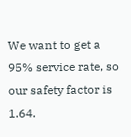We want to get a 95% service rate, so our safety factor is 1.64.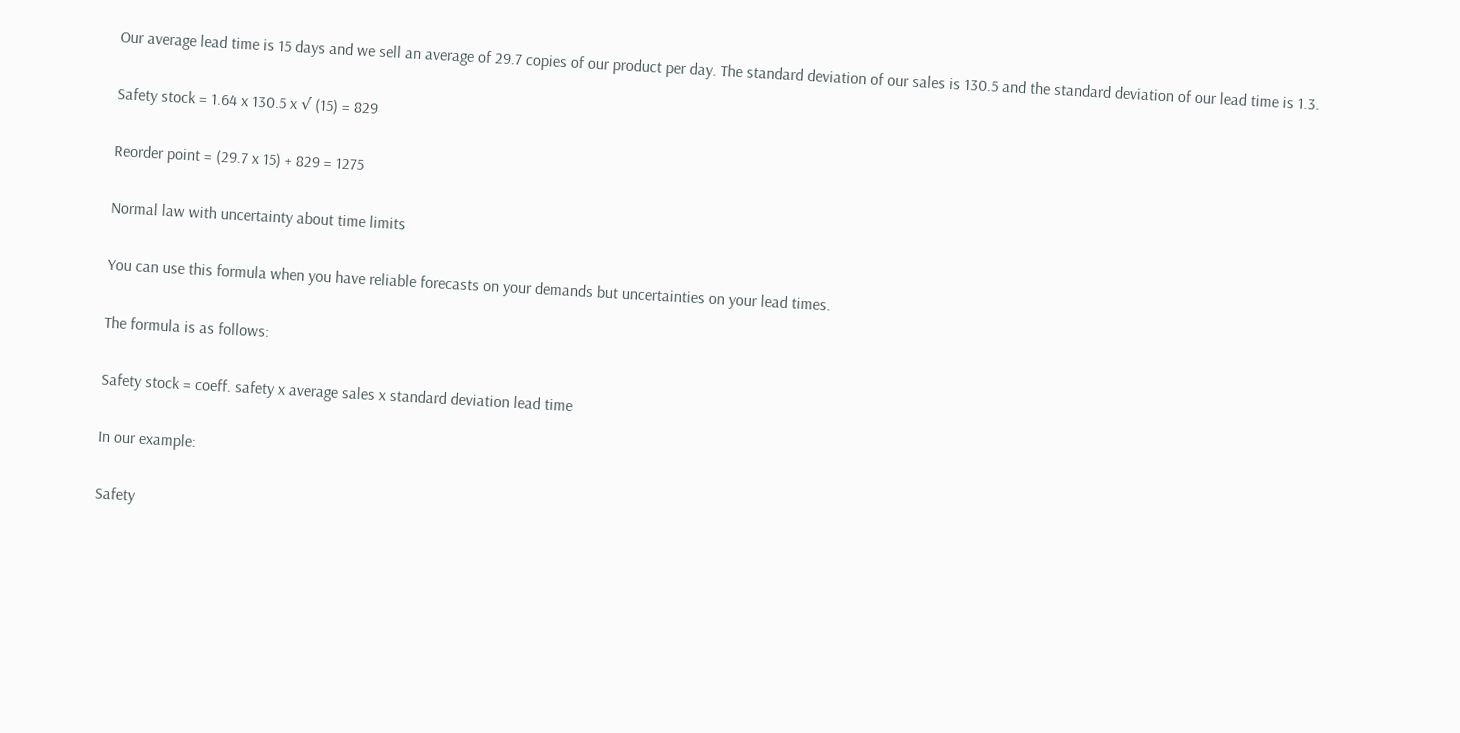Our average lead time is 15 days and we sell an average of 29.7 copies of our product per day. The standard deviation of our sales is 130.5 and the standard deviation of our lead time is 1.3.

Safety stock = 1.64 x 130.5 x √ (15) = 829

Reorder point = (29.7 x 15) + 829 = 1275

Normal law with uncertainty about time limits

You can use this formula when you have reliable forecasts on your demands but uncertainties on your lead times.

The formula is as follows:

Safety stock = coeff. safety x average sales x standard deviation lead time

In our example:

Safety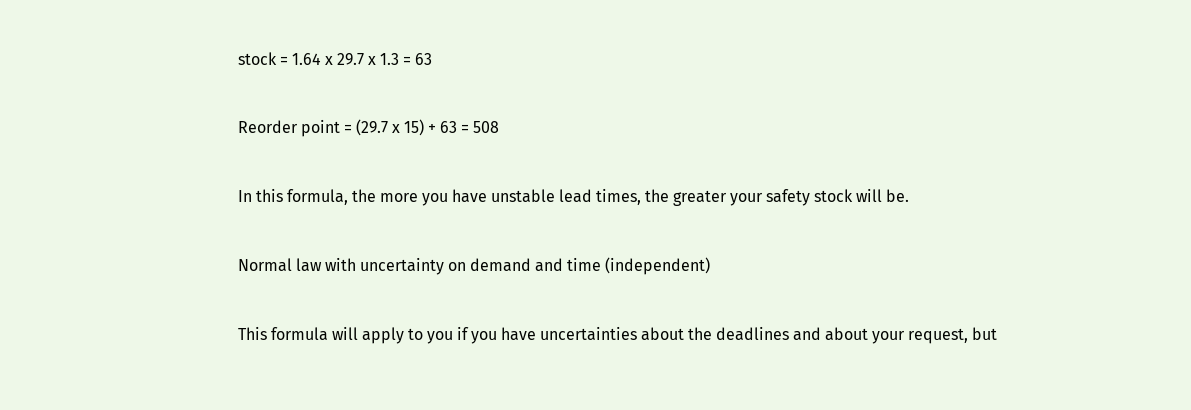stock = 1.64 x 29.7 x 1.3 = 63

Reorder point = (29.7 x 15) + 63 = 508

In this formula, the more you have unstable lead times, the greater your safety stock will be.

Normal law with uncertainty on demand and time (independent)

This formula will apply to you if you have uncertainties about the deadlines and about your request, but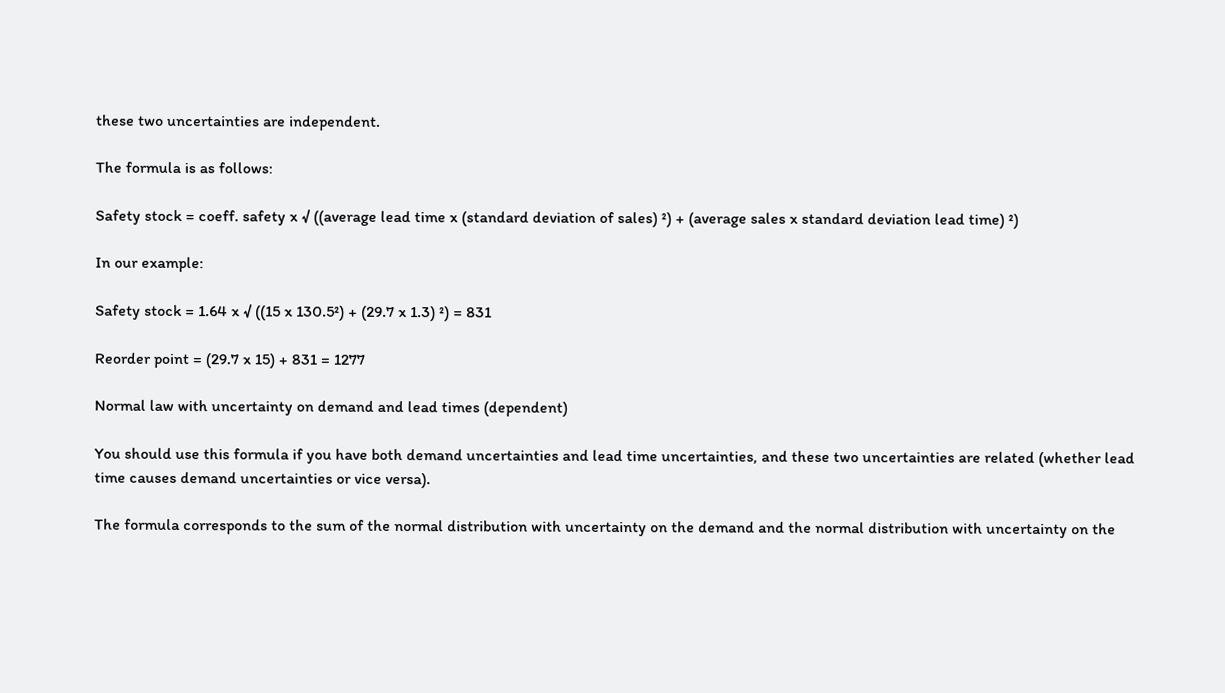these two uncertainties are independent.

The formula is as follows:

Safety stock = coeff. safety x √ ((average lead time x (standard deviation of sales) ²) + (average sales x standard deviation lead time) ²)

In our example:

Safety stock = 1.64 x √ ((15 x 130.5²) + (29.7 x 1.3) ²) = 831

Reorder point = (29.7 x 15) + 831 = 1277

Normal law with uncertainty on demand and lead times (dependent)

You should use this formula if you have both demand uncertainties and lead time uncertainties, and these two uncertainties are related (whether lead time causes demand uncertainties or vice versa).

The formula corresponds to the sum of the normal distribution with uncertainty on the demand and the normal distribution with uncertainty on the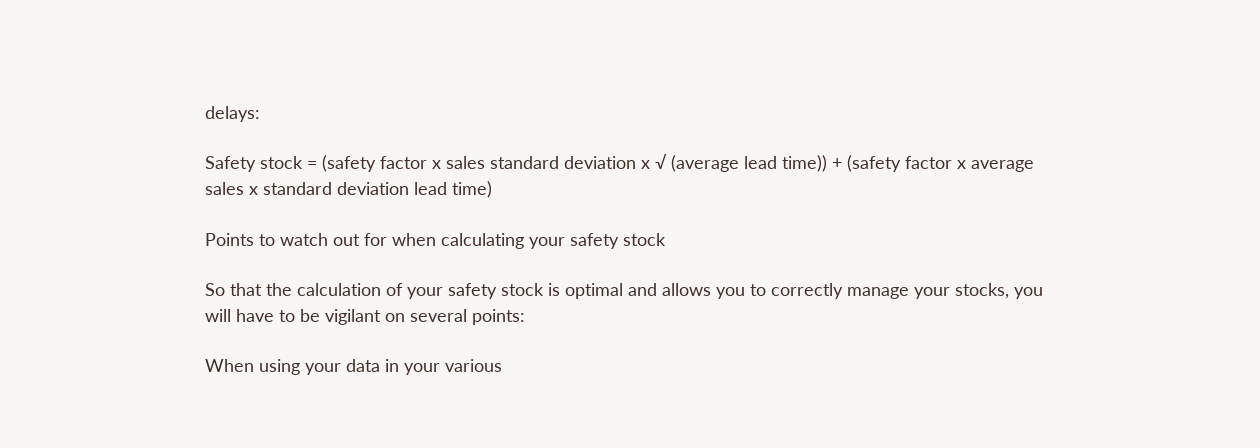delays:

Safety stock = (safety factor x sales standard deviation x √ (average lead time)) + (safety factor x average sales x standard deviation lead time)

Points to watch out for when calculating your safety stock

So that the calculation of your safety stock is optimal and allows you to correctly manage your stocks, you will have to be vigilant on several points:

When using your data in your various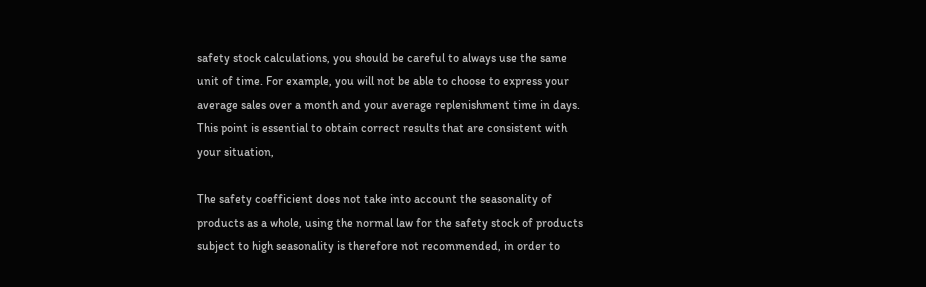safety stock calculations, you should be careful to always use the same unit of time. For example, you will not be able to choose to express your average sales over a month and your average replenishment time in days. This point is essential to obtain correct results that are consistent with your situation,

The safety coefficient does not take into account the seasonality of products as a whole, using the normal law for the safety stock of products subject to high seasonality is therefore not recommended, in order to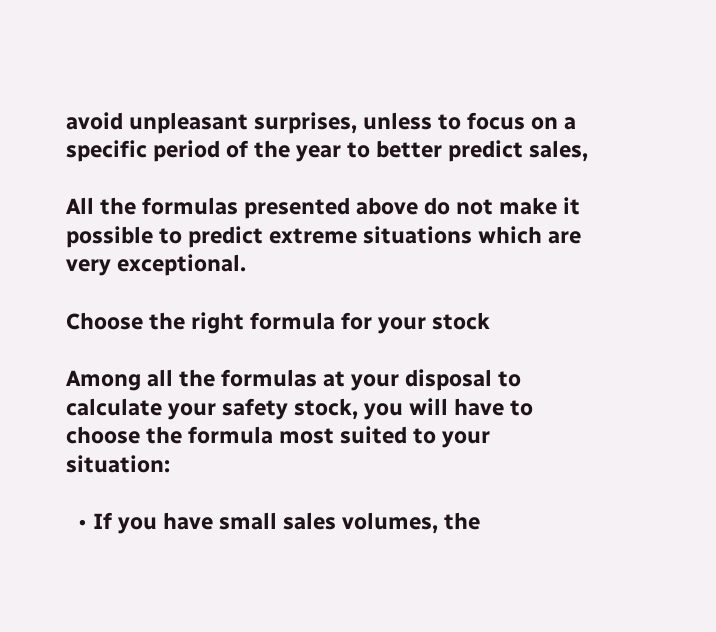avoid unpleasant surprises, unless to focus on a specific period of the year to better predict sales,

All the formulas presented above do not make it possible to predict extreme situations which are very exceptional.

Choose the right formula for your stock

Among all the formulas at your disposal to calculate your safety stock, you will have to choose the formula most suited to your situation:

  • If you have small sales volumes, the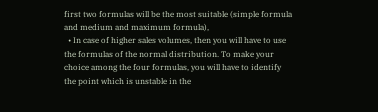first two formulas will be the most suitable (simple formula and medium and maximum formula),
  • In case of higher sales volumes, then you will have to use the formulas of the normal distribution. To make your choice among the four formulas, you will have to identify the point which is unstable in the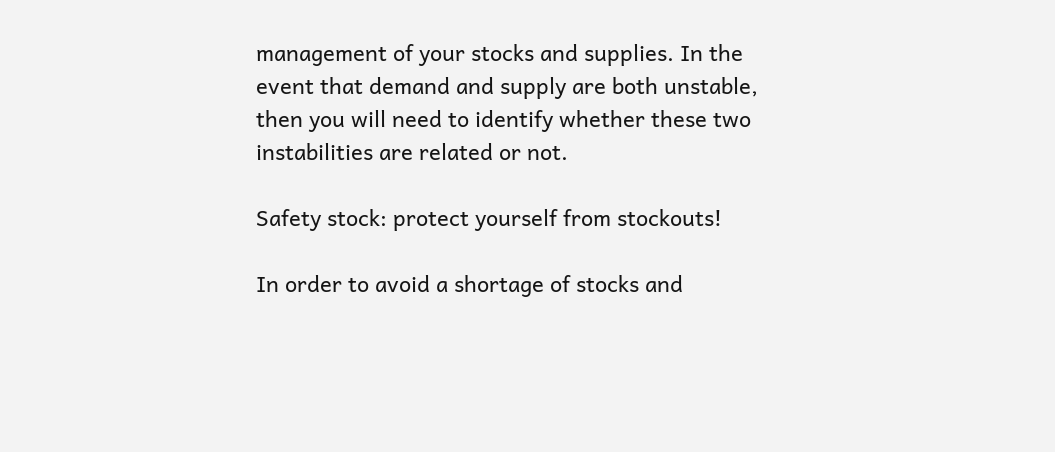management of your stocks and supplies. In the event that demand and supply are both unstable, then you will need to identify whether these two instabilities are related or not.

Safety stock: protect yourself from stockouts!

In order to avoid a shortage of stocks and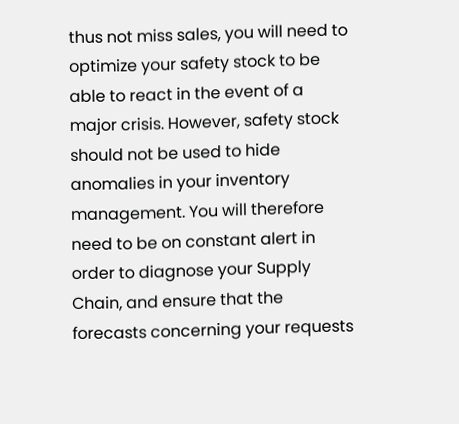thus not miss sales, you will need to optimize your safety stock to be able to react in the event of a major crisis. However, safety stock should not be used to hide anomalies in your inventory management. You will therefore need to be on constant alert in order to diagnose your Supply Chain, and ensure that the forecasts concerning your requests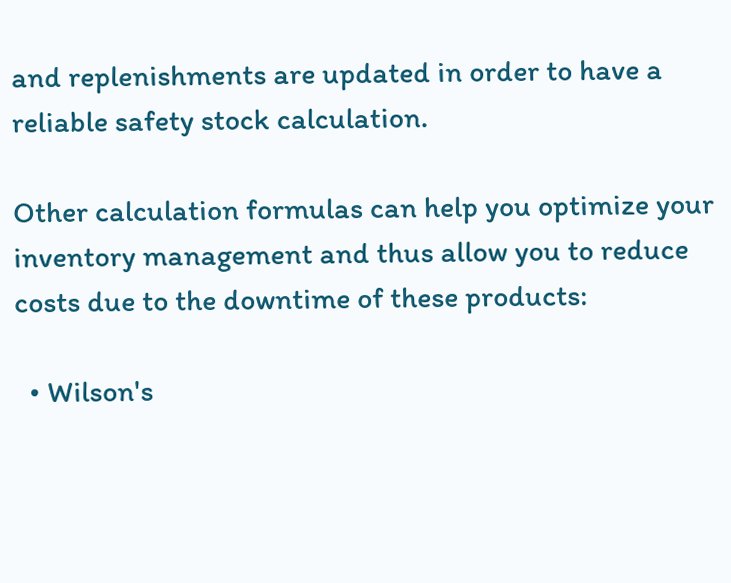and replenishments are updated in order to have a reliable safety stock calculation.

Other calculation formulas can help you optimize your inventory management and thus allow you to reduce costs due to the downtime of these products:

  • Wilson's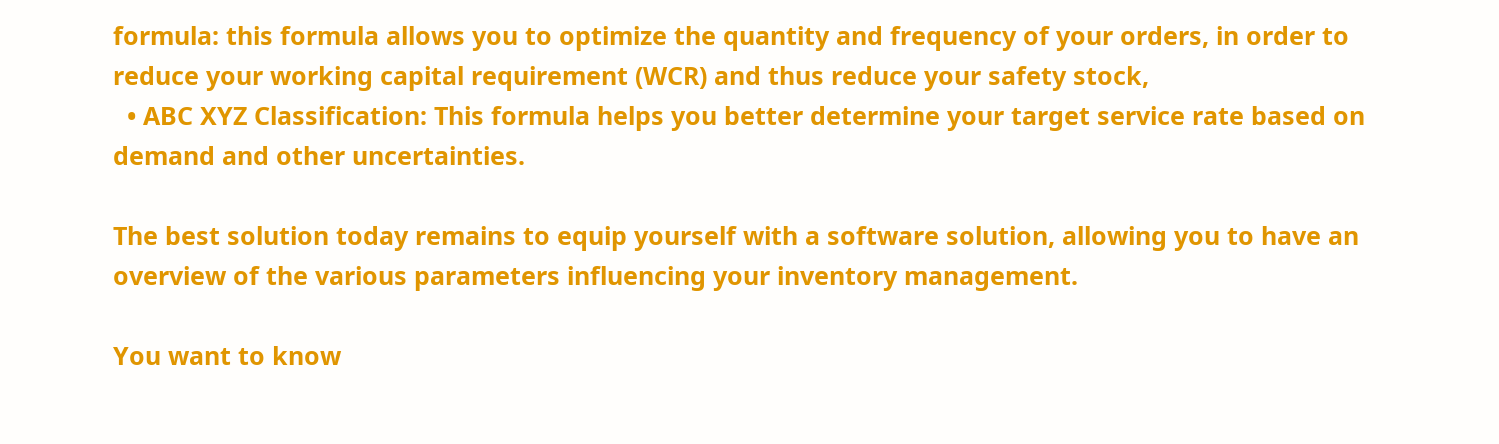formula: this formula allows you to optimize the quantity and frequency of your orders, in order to reduce your working capital requirement (WCR) and thus reduce your safety stock,
  • ABC XYZ Classification: This formula helps you better determine your target service rate based on demand and other uncertainties.

The best solution today remains to equip yourself with a software solution, allowing you to have an overview of the various parameters influencing your inventory management.

You want to know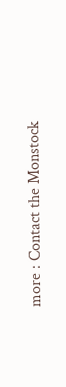more : Contact the Monstock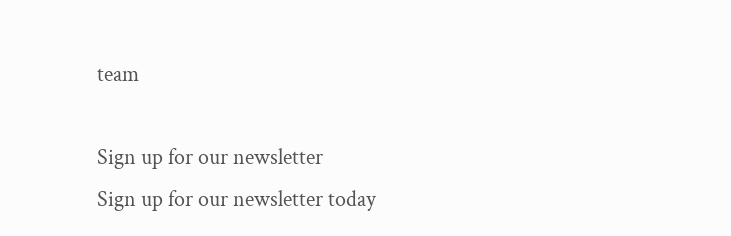team

Sign up for our newsletter
Sign up for our newsletter today